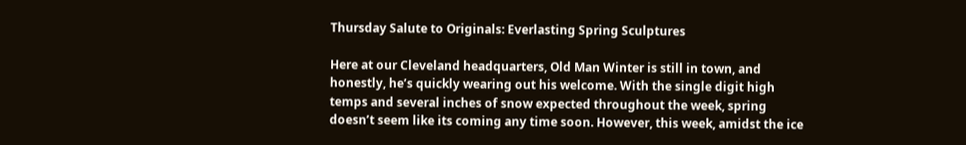Thursday Salute to Originals: Everlasting Spring Sculptures

Here at our Cleveland headquarters, Old Man Winter is still in town, and honestly, he’s quickly wearing out his welcome. With the single digit high temps and several inches of snow expected throughout the week, spring doesn’t seem like its coming any time soon. However, this week, amidst the ice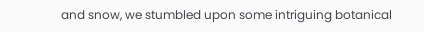and snow, we stumbled upon some intriguing botanical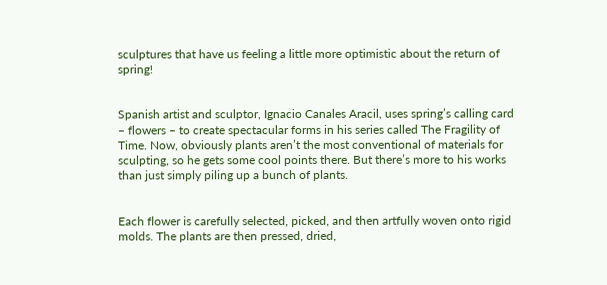sculptures that have us feeling a little more optimistic about the return of spring!


Spanish artist and sculptor, Ignacio Canales Aracil, uses spring’s calling card – flowers – to create spectacular forms in his series called The Fragility of Time. Now, obviously plants aren’t the most conventional of materials for sculpting, so he gets some cool points there. But there’s more to his works than just simply piling up a bunch of plants.


Each flower is carefully selected, picked, and then artfully woven onto rigid molds. The plants are then pressed, dried,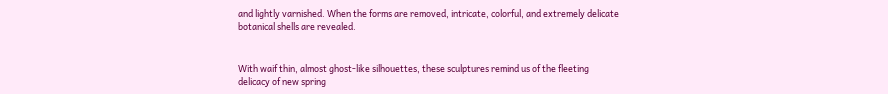and lightly varnished. When the forms are removed, intricate, colorful, and extremely delicate botanical shells are revealed.


With waif thin, almost ghost-like silhouettes, these sculptures remind us of the fleeting delicacy of new spring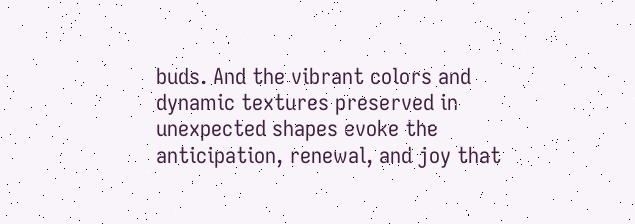buds. And the vibrant colors and dynamic textures preserved in unexpected shapes evoke the anticipation, renewal, and joy that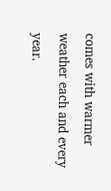comes with warmer weather each and every year.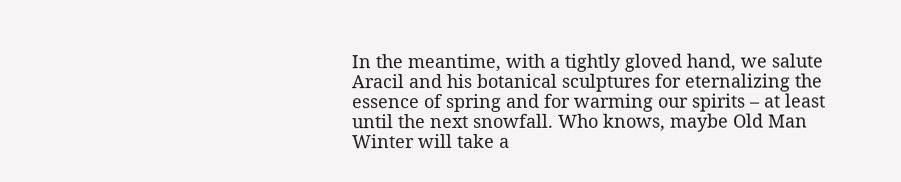In the meantime, with a tightly gloved hand, we salute Aracil and his botanical sculptures for eternalizing the essence of spring and for warming our spirits – at least until the next snowfall. Who knows, maybe Old Man Winter will take a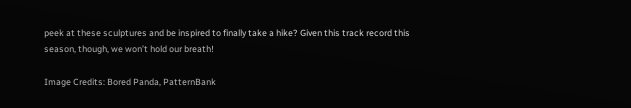peek at these sculptures and be inspired to finally take a hike? Given this track record this season, though, we won’t hold our breath!

Image Credits: Bored Panda, PatternBank